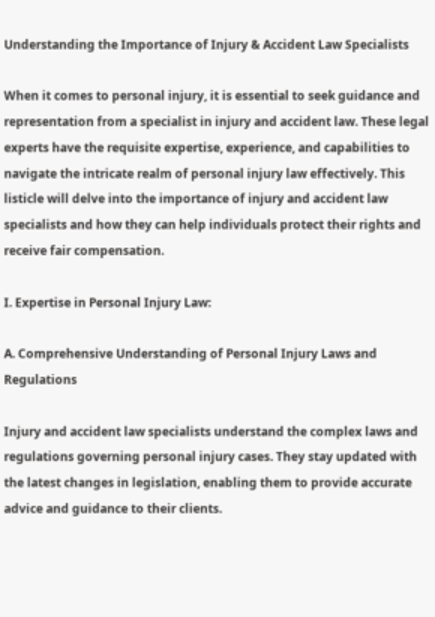Understanding the Importance of Injury & Accident Law Specialists

When it comes to personal injury, it is essential to seek guidance and representation from a specialist in injury and accident law. These legal experts have the requisite expertise, experience, and capabilities to navigate the intricate realm of personal injury law effectively. This listicle will delve into the importance of injury and accident law specialists and how they can help individuals protect their rights and receive fair compensation.

I. Expertise in Personal Injury Law:

A. Comprehensive Understanding of Personal Injury Laws and Regulations

Injury and accident law specialists understand the complex laws and regulations governing personal injury cases. They stay updated with the latest changes in legislation, enabling them to provide accurate advice and guidance to their clients.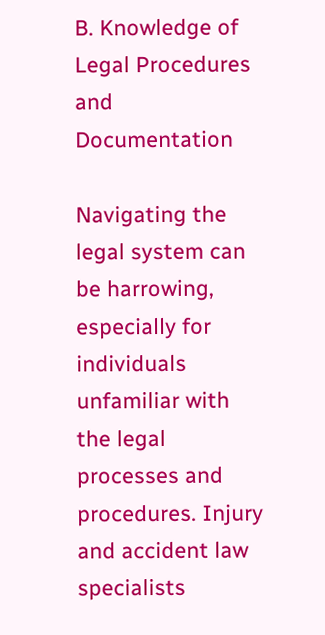B. Knowledge of Legal Procedures and Documentation

Navigating the legal system can be harrowing, especially for individuals unfamiliar with the legal processes and procedures. Injury and accident law specialists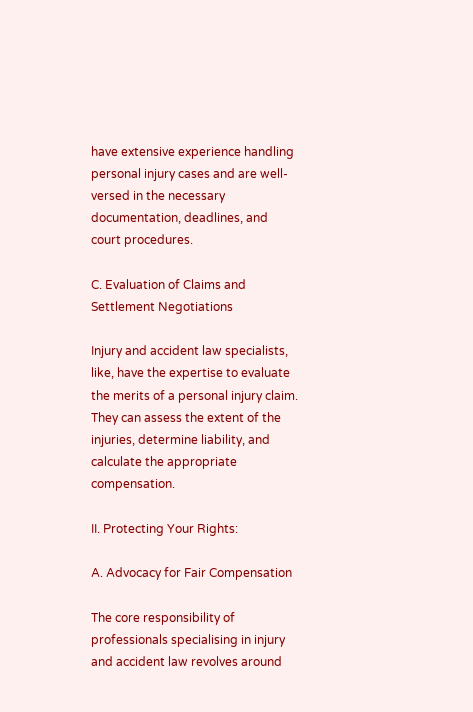have extensive experience handling personal injury cases and are well-versed in the necessary documentation, deadlines, and court procedures.

C. Evaluation of Claims and Settlement Negotiations

Injury and accident law specialists, like, have the expertise to evaluate the merits of a personal injury claim. They can assess the extent of the injuries, determine liability, and calculate the appropriate compensation.

II. Protecting Your Rights:

A. Advocacy for Fair Compensation

The core responsibility of professionals specialising in injury and accident law revolves around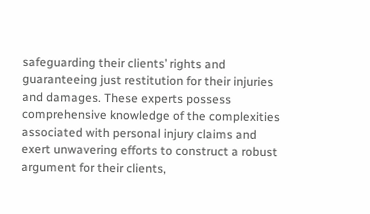safeguarding their clients’ rights and guaranteeing just restitution for their injuries and damages. These experts possess comprehensive knowledge of the complexities associated with personal injury claims and exert unwavering efforts to construct a robust argument for their clients,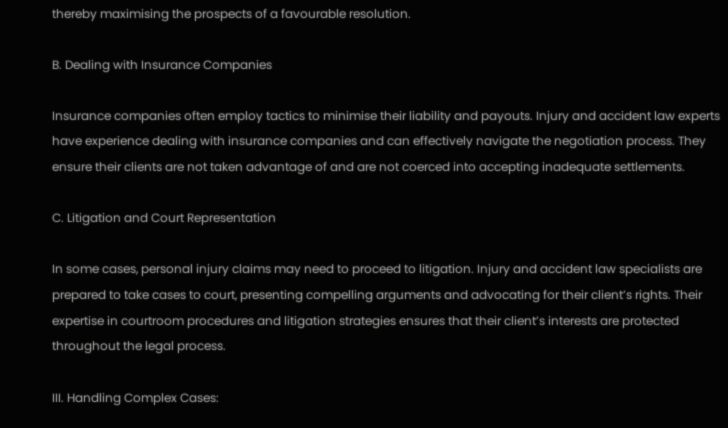thereby maximising the prospects of a favourable resolution.

B. Dealing with Insurance Companies

Insurance companies often employ tactics to minimise their liability and payouts. Injury and accident law experts have experience dealing with insurance companies and can effectively navigate the negotiation process. They ensure their clients are not taken advantage of and are not coerced into accepting inadequate settlements.

C. Litigation and Court Representation

In some cases, personal injury claims may need to proceed to litigation. Injury and accident law specialists are prepared to take cases to court, presenting compelling arguments and advocating for their client’s rights. Their expertise in courtroom procedures and litigation strategies ensures that their client’s interests are protected throughout the legal process.

III. Handling Complex Cases: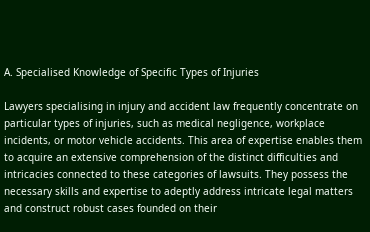A. Specialised Knowledge of Specific Types of Injuries

Lawyers specialising in injury and accident law frequently concentrate on particular types of injuries, such as medical negligence, workplace incidents, or motor vehicle accidents. This area of expertise enables them to acquire an extensive comprehension of the distinct difficulties and intricacies connected to these categories of lawsuits. They possess the necessary skills and expertise to adeptly address intricate legal matters and construct robust cases founded on their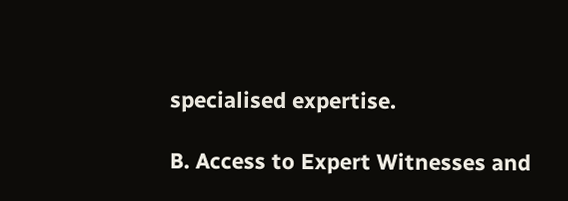specialised expertise.

B. Access to Expert Witnesses and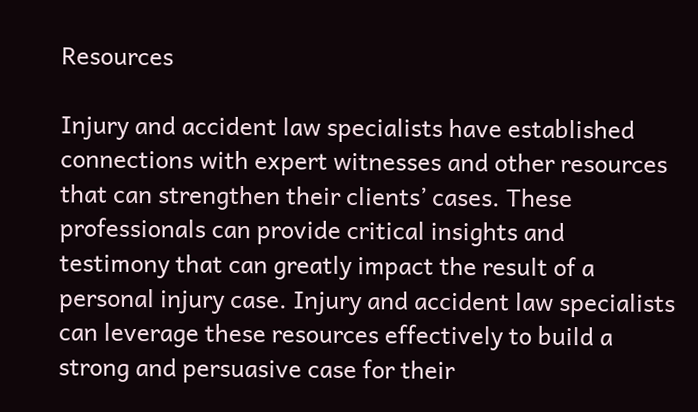Resources

Injury and accident law specialists have established connections with expert witnesses and other resources that can strengthen their clients’ cases. These professionals can provide critical insights and testimony that can greatly impact the result of a personal injury case. Injury and accident law specialists can leverage these resources effectively to build a strong and persuasive case for their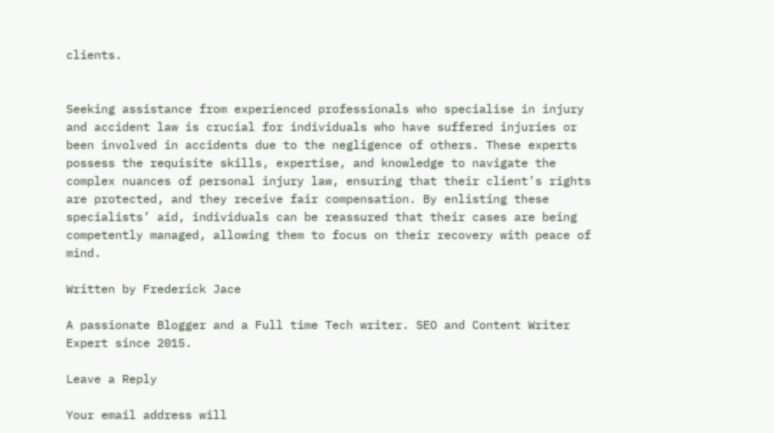clients.


Seeking assistance from experienced professionals who specialise in injury and accident law is crucial for individuals who have suffered injuries or been involved in accidents due to the negligence of others. These experts possess the requisite skills, expertise, and knowledge to navigate the complex nuances of personal injury law, ensuring that their client’s rights are protected, and they receive fair compensation. By enlisting these specialists’ aid, individuals can be reassured that their cases are being competently managed, allowing them to focus on their recovery with peace of mind.

Written by Frederick Jace

A passionate Blogger and a Full time Tech writer. SEO and Content Writer Expert since 2015.

Leave a Reply

Your email address will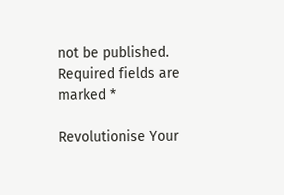not be published. Required fields are marked *

Revolutionise Your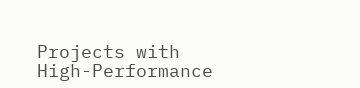Projects with High-Performance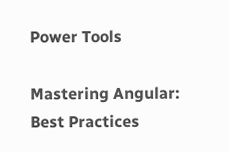Power Tools

Mastering Angular: Best Practices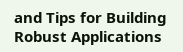and Tips for Building Robust Applications